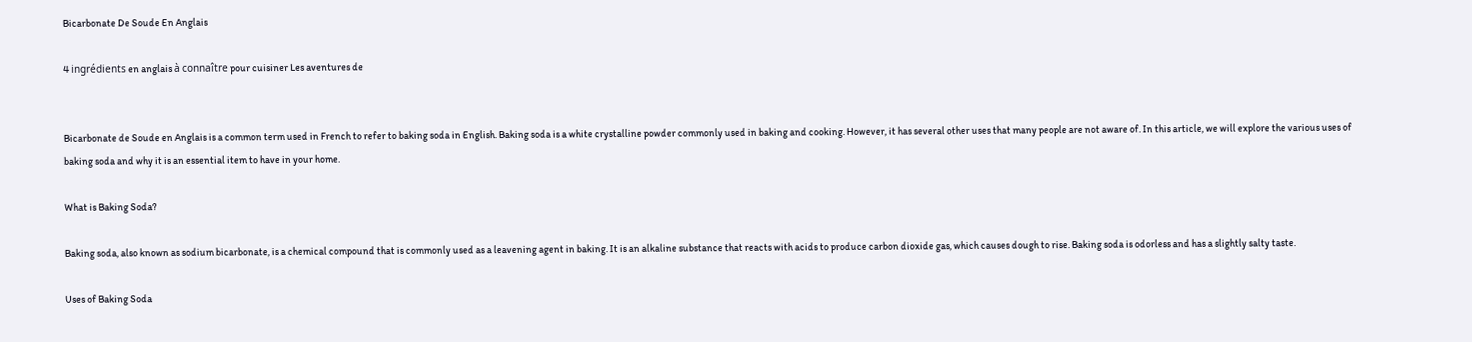Bicarbonate De Soude En Anglais

4 ingrédients en anglais à connaître pour cuisiner Les aventures de


Bicarbonate de Soude en Anglais is a common term used in French to refer to baking soda in English. Baking soda is a white crystalline powder commonly used in baking and cooking. However, it has several other uses that many people are not aware of. In this article, we will explore the various uses of baking soda and why it is an essential item to have in your home.

What is Baking Soda?

Baking soda, also known as sodium bicarbonate, is a chemical compound that is commonly used as a leavening agent in baking. It is an alkaline substance that reacts with acids to produce carbon dioxide gas, which causes dough to rise. Baking soda is odorless and has a slightly salty taste.

Uses of Baking Soda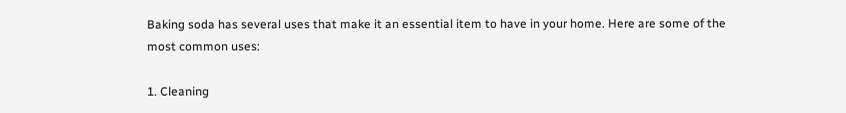Baking soda has several uses that make it an essential item to have in your home. Here are some of the most common uses:

1. Cleaning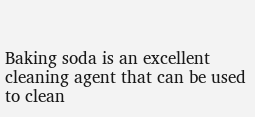Baking soda is an excellent cleaning agent that can be used to clean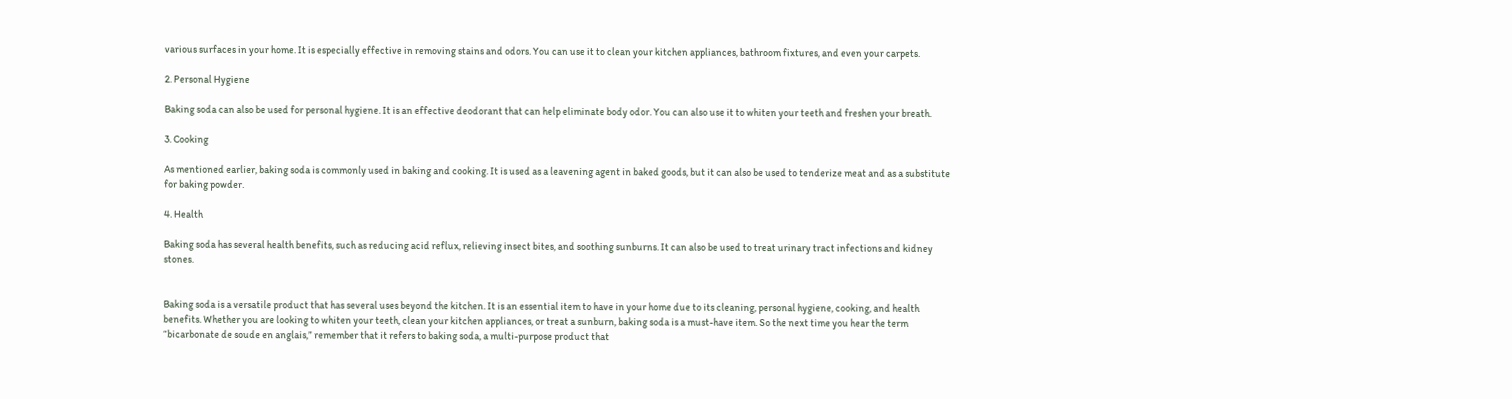various surfaces in your home. It is especially effective in removing stains and odors. You can use it to clean your kitchen appliances, bathroom fixtures, and even your carpets.

2. Personal Hygiene

Baking soda can also be used for personal hygiene. It is an effective deodorant that can help eliminate body odor. You can also use it to whiten your teeth and freshen your breath.

3. Cooking

As mentioned earlier, baking soda is commonly used in baking and cooking. It is used as a leavening agent in baked goods, but it can also be used to tenderize meat and as a substitute for baking powder.

4. Health

Baking soda has several health benefits, such as reducing acid reflux, relieving insect bites, and soothing sunburns. It can also be used to treat urinary tract infections and kidney stones.


Baking soda is a versatile product that has several uses beyond the kitchen. It is an essential item to have in your home due to its cleaning, personal hygiene, cooking, and health benefits. Whether you are looking to whiten your teeth, clean your kitchen appliances, or treat a sunburn, baking soda is a must-have item. So the next time you hear the term “bicarbonate de soude en anglais,” remember that it refers to baking soda, a multi-purpose product that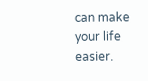can make your life easier.